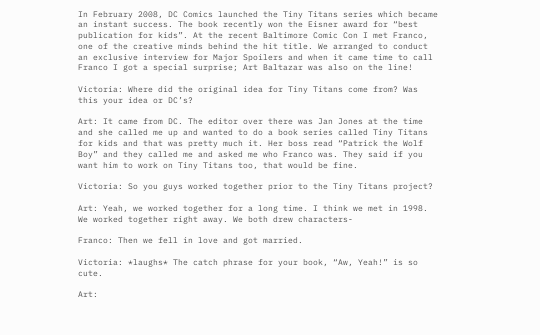In February 2008, DC Comics launched the Tiny Titans series which became an instant success. The book recently won the Eisner award for “best publication for kids”. At the recent Baltimore Comic Con I met Franco, one of the creative minds behind the hit title. We arranged to conduct an exclusive interview for Major Spoilers and when it came time to call Franco I got a special surprise; Art Baltazar was also on the line!

Victoria: Where did the original idea for Tiny Titans come from? Was this your idea or DC’s?

Art: It came from DC. The editor over there was Jan Jones at the time and she called me up and wanted to do a book series called Tiny Titans for kids and that was pretty much it. Her boss read “Patrick the Wolf Boy” and they called me and asked me who Franco was. They said if you want him to work on Tiny Titans too, that would be fine.

Victoria: So you guys worked together prior to the Tiny Titans project?

Art: Yeah, we worked together for a long time. I think we met in 1998. We worked together right away. We both drew characters-

Franco: Then we fell in love and got married.

Victoria: *laughs* The catch phrase for your book, “Aw, Yeah!” is so cute.

Art: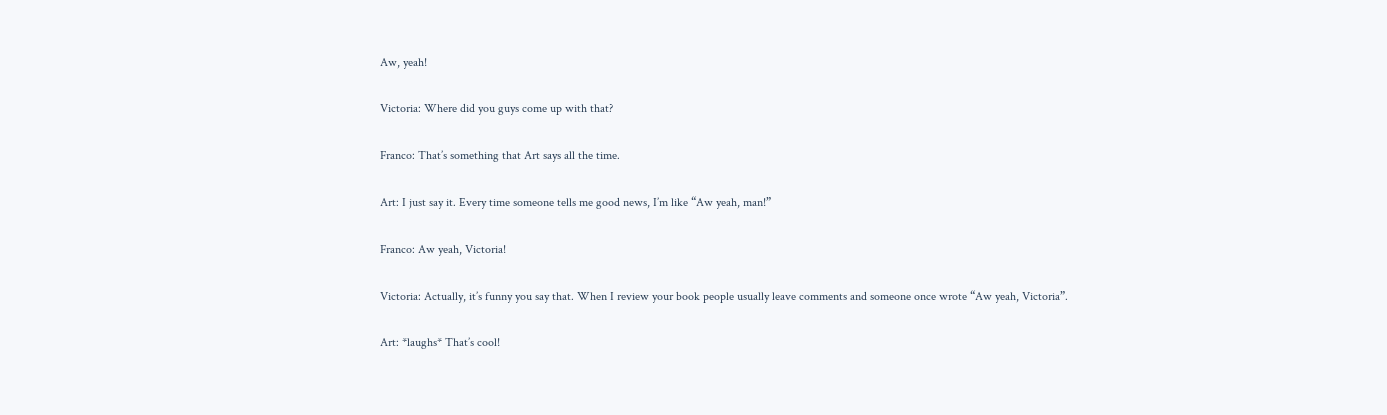Aw, yeah!

Victoria: Where did you guys come up with that?

Franco: That’s something that Art says all the time.

Art: I just say it. Every time someone tells me good news, I’m like “Aw yeah, man!”

Franco: Aw yeah, Victoria!

Victoria: Actually, it’s funny you say that. When I review your book people usually leave comments and someone once wrote “Aw yeah, Victoria”.

Art: *laughs* That’s cool!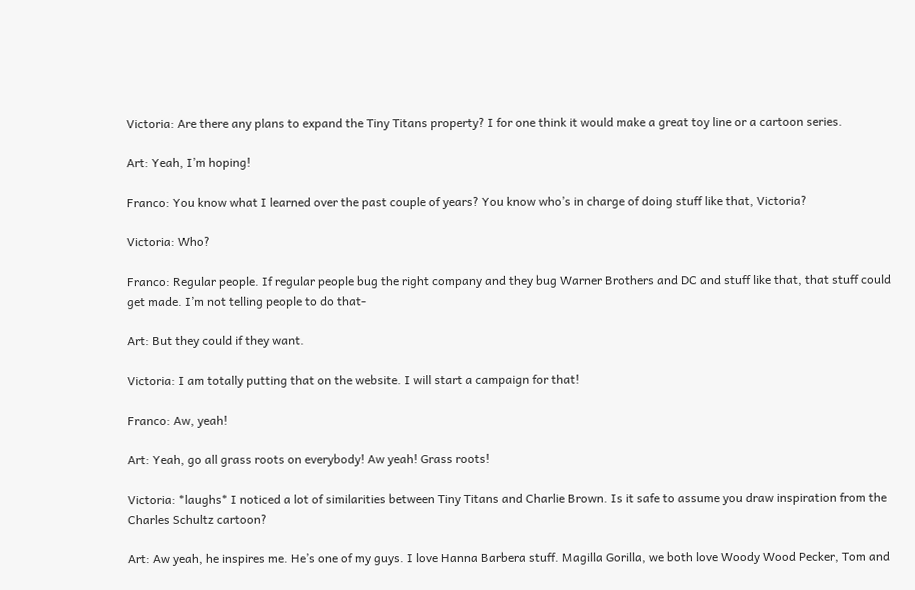Victoria: Are there any plans to expand the Tiny Titans property? I for one think it would make a great toy line or a cartoon series.

Art: Yeah, I’m hoping!

Franco: You know what I learned over the past couple of years? You know who’s in charge of doing stuff like that, Victoria?

Victoria: Who?

Franco: Regular people. If regular people bug the right company and they bug Warner Brothers and DC and stuff like that, that stuff could get made. I’m not telling people to do that-

Art: But they could if they want.

Victoria: I am totally putting that on the website. I will start a campaign for that!

Franco: Aw, yeah!

Art: Yeah, go all grass roots on everybody! Aw yeah! Grass roots!

Victoria: *laughs* I noticed a lot of similarities between Tiny Titans and Charlie Brown. Is it safe to assume you draw inspiration from the Charles Schultz cartoon?

Art: Aw yeah, he inspires me. He’s one of my guys. I love Hanna Barbera stuff. Magilla Gorilla, we both love Woody Wood Pecker, Tom and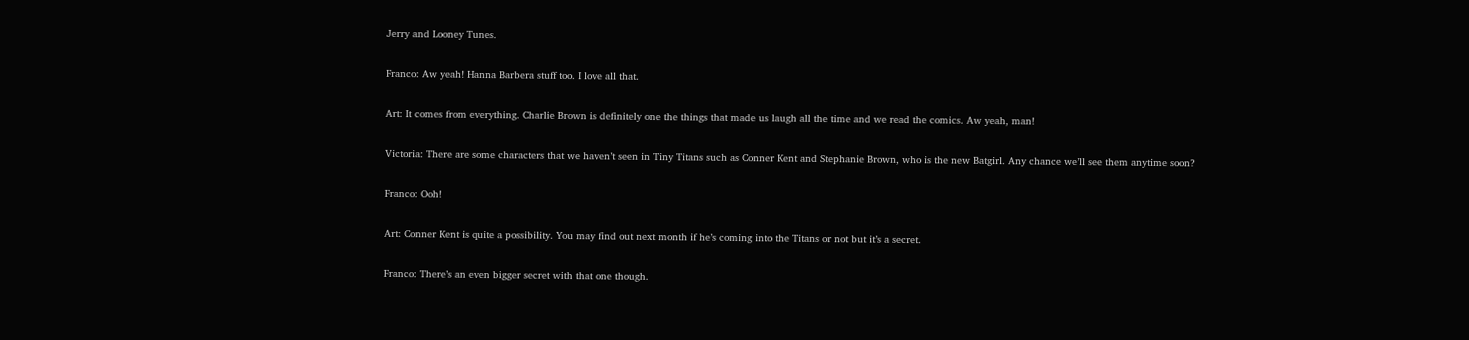Jerry and Looney Tunes.

Franco: Aw yeah! Hanna Barbera stuff too. I love all that.

Art: It comes from everything. Charlie Brown is definitely one the things that made us laugh all the time and we read the comics. Aw yeah, man!

Victoria: There are some characters that we haven’t seen in Tiny Titans such as Conner Kent and Stephanie Brown, who is the new Batgirl. Any chance we’ll see them anytime soon?

Franco: Ooh!

Art: Conner Kent is quite a possibility. You may find out next month if he’s coming into the Titans or not but it’s a secret.

Franco: There’s an even bigger secret with that one though.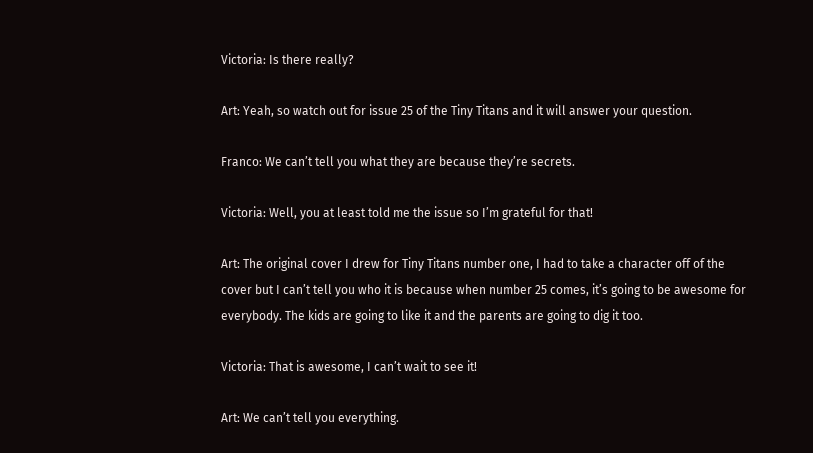Victoria: Is there really?

Art: Yeah, so watch out for issue 25 of the Tiny Titans and it will answer your question.

Franco: We can’t tell you what they are because they’re secrets.

Victoria: Well, you at least told me the issue so I’m grateful for that!

Art: The original cover I drew for Tiny Titans number one, I had to take a character off of the cover but I can’t tell you who it is because when number 25 comes, it’s going to be awesome for everybody. The kids are going to like it and the parents are going to dig it too.

Victoria: That is awesome, I can’t wait to see it!

Art: We can’t tell you everything.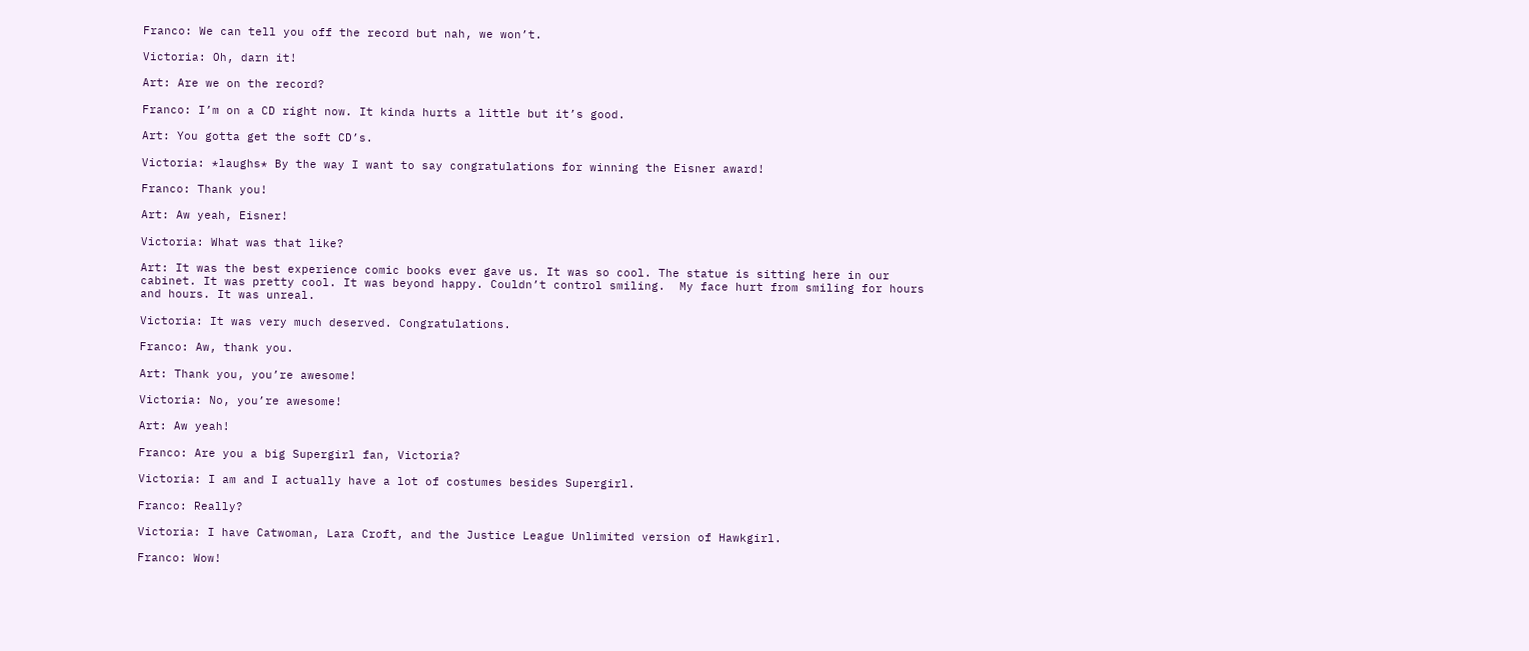Franco: We can tell you off the record but nah, we won’t.

Victoria: Oh, darn it!

Art: Are we on the record?

Franco: I’m on a CD right now. It kinda hurts a little but it’s good.

Art: You gotta get the soft CD’s.

Victoria: *laughs* By the way I want to say congratulations for winning the Eisner award!

Franco: Thank you!

Art: Aw yeah, Eisner!

Victoria: What was that like?

Art: It was the best experience comic books ever gave us. It was so cool. The statue is sitting here in our cabinet. It was pretty cool. It was beyond happy. Couldn’t control smiling.  My face hurt from smiling for hours and hours. It was unreal.

Victoria: It was very much deserved. Congratulations.

Franco: Aw, thank you.

Art: Thank you, you’re awesome!

Victoria: No, you’re awesome!

Art: Aw yeah!

Franco: Are you a big Supergirl fan, Victoria?

Victoria: I am and I actually have a lot of costumes besides Supergirl.

Franco: Really?

Victoria: I have Catwoman, Lara Croft, and the Justice League Unlimited version of Hawkgirl.

Franco: Wow!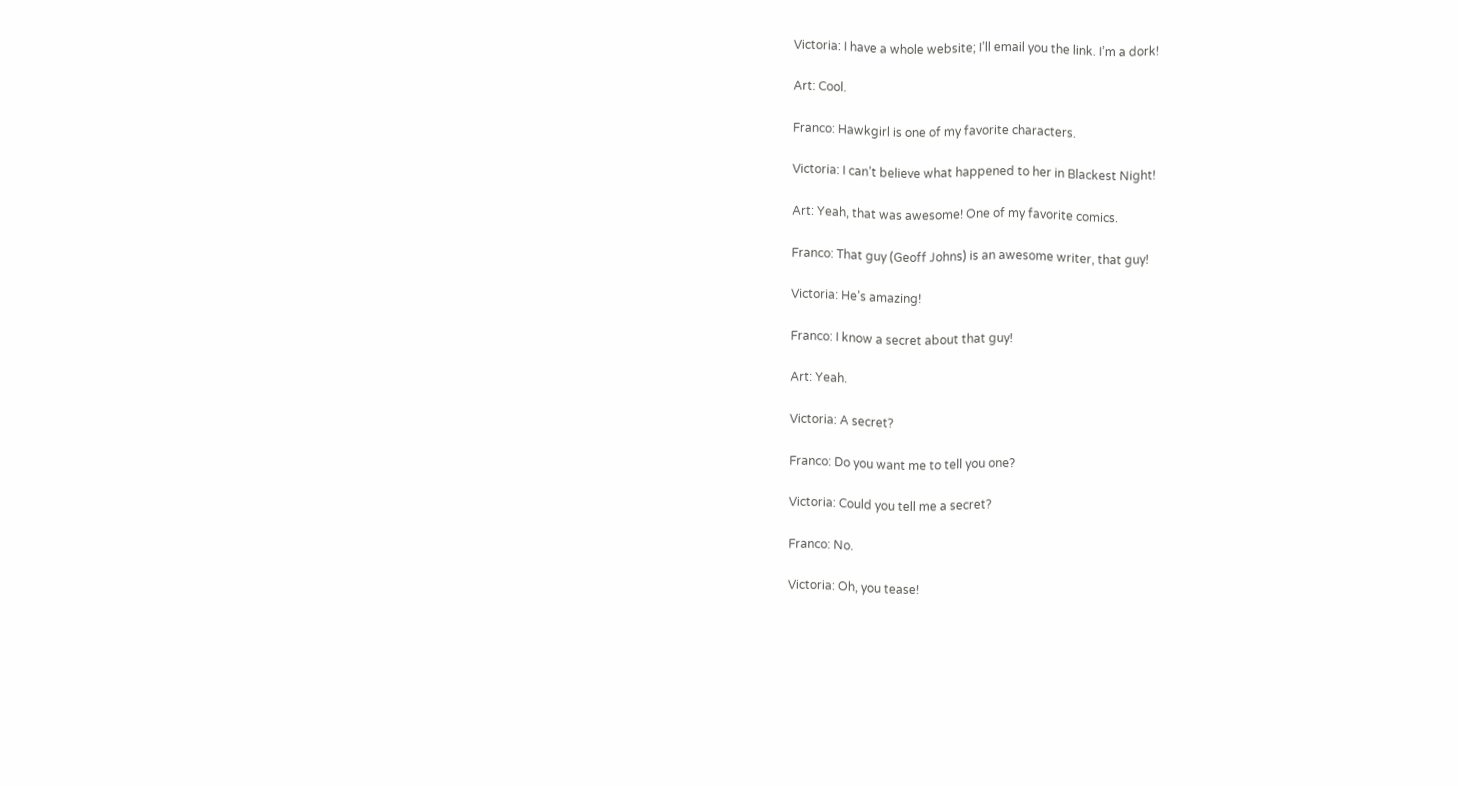Victoria: I have a whole website; I’ll email you the link. I’m a dork!

Art: Cool.

Franco: Hawkgirl is one of my favorite characters.

Victoria: I can’t believe what happened to her in Blackest Night!

Art: Yeah, that was awesome! One of my favorite comics.

Franco: That guy (Geoff Johns) is an awesome writer, that guy!

Victoria: He’s amazing!

Franco: I know a secret about that guy!

Art: Yeah.

Victoria: A secret?

Franco: Do you want me to tell you one?

Victoria: Could you tell me a secret?

Franco: No.

Victoria: Oh, you tease!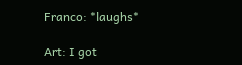Franco: *laughs*

Art: I got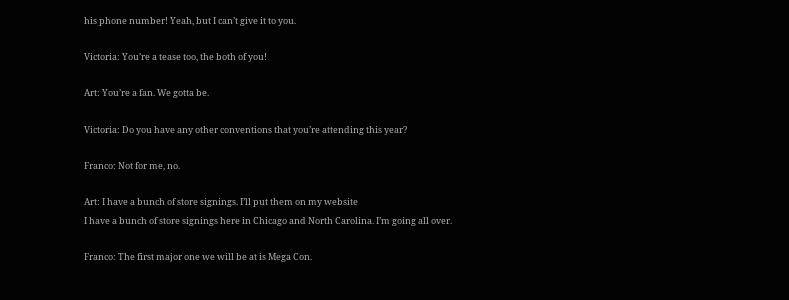his phone number! Yeah, but I can’t give it to you.

Victoria: You’re a tease too, the both of you!

Art: You’re a fan. We gotta be.

Victoria: Do you have any other conventions that you’re attending this year?

Franco: Not for me, no.

Art: I have a bunch of store signings. I’ll put them on my website
I have a bunch of store signings here in Chicago and North Carolina. I’m going all over.

Franco: The first major one we will be at is Mega Con.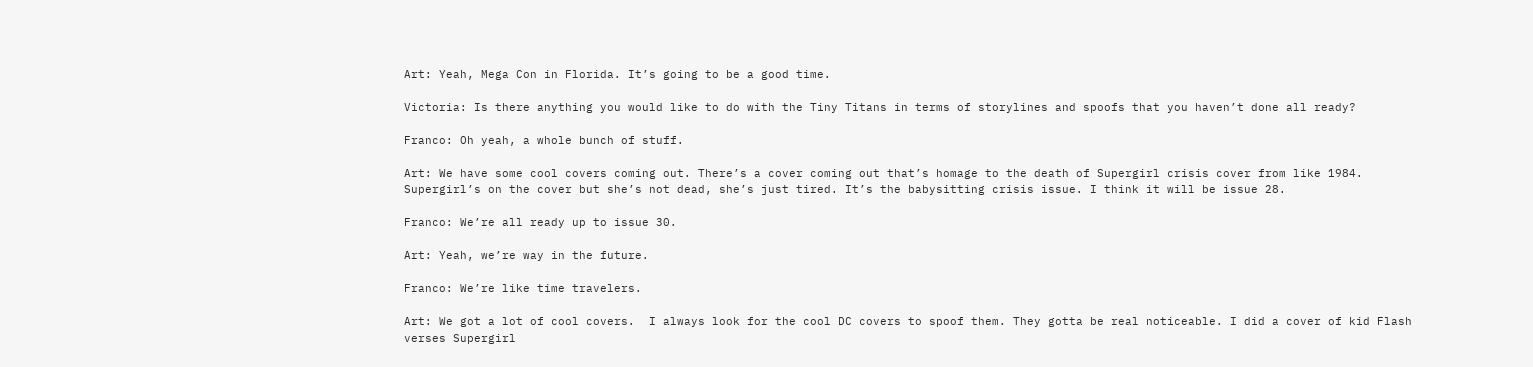Art: Yeah, Mega Con in Florida. It’s going to be a good time.

Victoria: Is there anything you would like to do with the Tiny Titans in terms of storylines and spoofs that you haven’t done all ready?

Franco: Oh yeah, a whole bunch of stuff.

Art: We have some cool covers coming out. There’s a cover coming out that’s homage to the death of Supergirl crisis cover from like 1984. Supergirl’s on the cover but she’s not dead, she’s just tired. It’s the babysitting crisis issue. I think it will be issue 28.

Franco: We’re all ready up to issue 30.

Art: Yeah, we’re way in the future.

Franco: We’re like time travelers.

Art: We got a lot of cool covers.  I always look for the cool DC covers to spoof them. They gotta be real noticeable. I did a cover of kid Flash verses Supergirl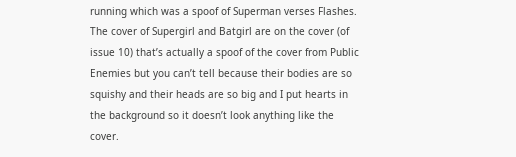running which was a spoof of Superman verses Flashes. The cover of Supergirl and Batgirl are on the cover (of issue 10) that’s actually a spoof of the cover from Public Enemies but you can’t tell because their bodies are so squishy and their heads are so big and I put hearts in the background so it doesn’t look anything like the cover.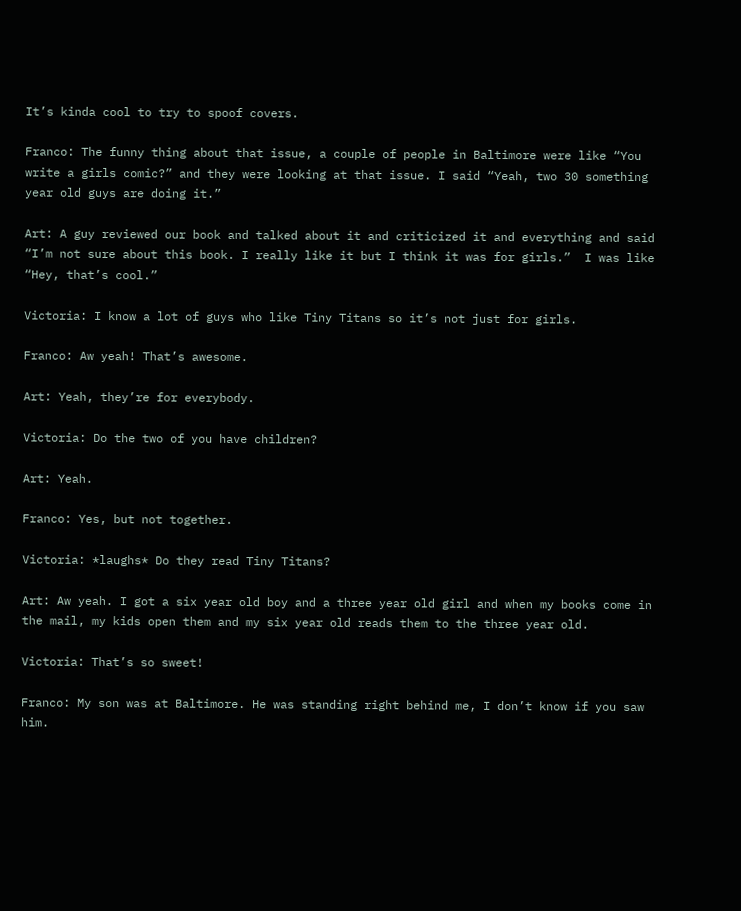It’s kinda cool to try to spoof covers.

Franco: The funny thing about that issue, a couple of people in Baltimore were like “You write a girls comic?” and they were looking at that issue. I said “Yeah, two 30 something year old guys are doing it.”

Art: A guy reviewed our book and talked about it and criticized it and everything and said “I’m not sure about this book. I really like it but I think it was for girls.”  I was like “Hey, that’s cool.”

Victoria: I know a lot of guys who like Tiny Titans so it’s not just for girls.

Franco: Aw yeah! That’s awesome.

Art: Yeah, they’re for everybody.

Victoria: Do the two of you have children?

Art: Yeah.

Franco: Yes, but not together.

Victoria: *laughs* Do they read Tiny Titans?

Art: Aw yeah. I got a six year old boy and a three year old girl and when my books come in the mail, my kids open them and my six year old reads them to the three year old.

Victoria: That’s so sweet!

Franco: My son was at Baltimore. He was standing right behind me, I don’t know if you saw him.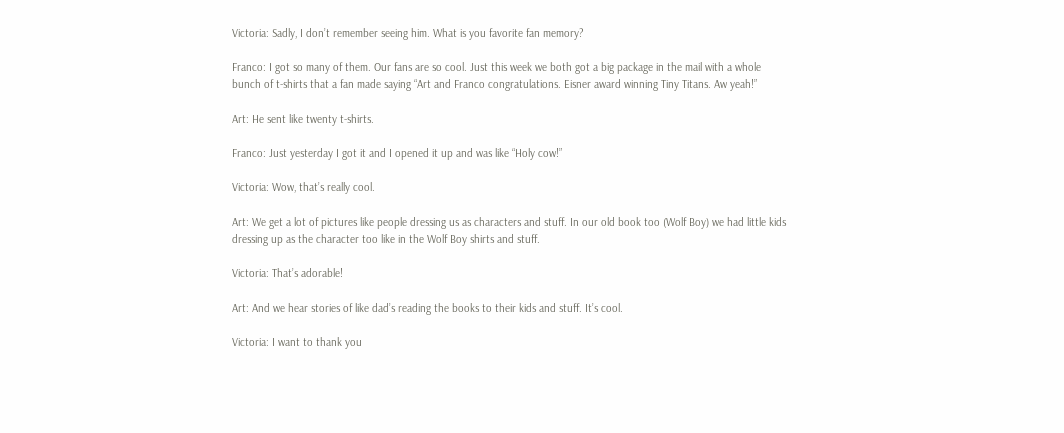Victoria: Sadly, I don’t remember seeing him. What is you favorite fan memory?

Franco: I got so many of them. Our fans are so cool. Just this week we both got a big package in the mail with a whole bunch of t-shirts that a fan made saying “Art and Franco congratulations. Eisner award winning Tiny Titans. Aw yeah!”

Art: He sent like twenty t-shirts.

Franco: Just yesterday I got it and I opened it up and was like “Holy cow!”

Victoria: Wow, that’s really cool.

Art: We get a lot of pictures like people dressing us as characters and stuff. In our old book too (Wolf Boy) we had little kids dressing up as the character too like in the Wolf Boy shirts and stuff.

Victoria: That’s adorable!

Art: And we hear stories of like dad’s reading the books to their kids and stuff. It’s cool.

Victoria: I want to thank you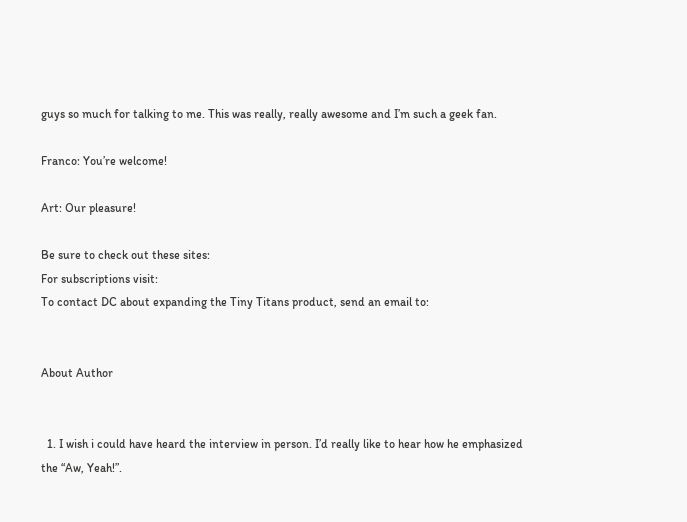guys so much for talking to me. This was really, really awesome and I’m such a geek fan.

Franco: You’re welcome!

Art: Our pleasure!

Be sure to check out these sites:
For subscriptions visit:
To contact DC about expanding the Tiny Titans product, send an email to:


About Author


  1. I wish i could have heard the interview in person. I’d really like to hear how he emphasized the “Aw, Yeah!”.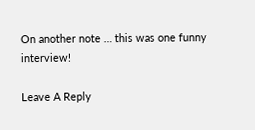On another note … this was one funny interview!

Leave A Reply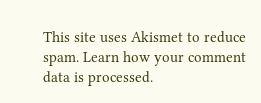This site uses Akismet to reduce spam. Learn how your comment data is processed.